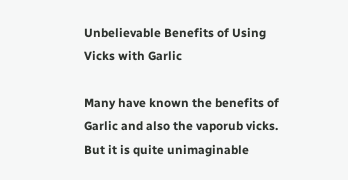Unbelievable Benefits of Using Vicks with Garlic

Many have known the benefits of Garlic and also the vaporub vicks. But it is quite unimaginable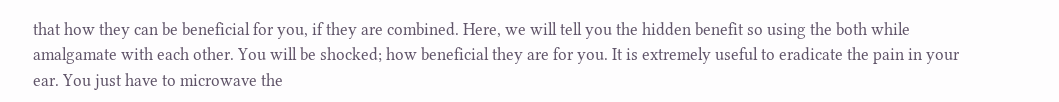that how they can be beneficial for you, if they are combined. Here, we will tell you the hidden benefit so using the both while amalgamate with each other. You will be shocked; how beneficial they are for you. It is extremely useful to eradicate the pain in your ear. You just have to microwave the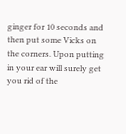ginger for 10 seconds and then put some Vicks on the corners. Upon putting in your ear will surely get you rid of the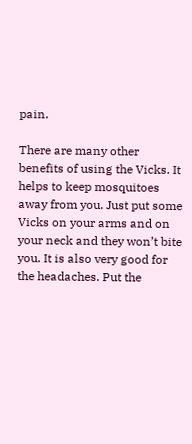pain.

There are many other benefits of using the Vicks. It helps to keep mosquitoes away from you. Just put some Vicks on your arms and on your neck and they won’t bite you. It is also very good for the headaches. Put the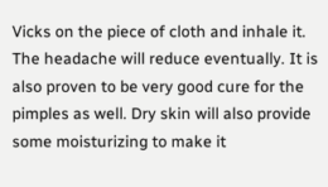Vicks on the piece of cloth and inhale it. The headache will reduce eventually. It is also proven to be very good cure for the pimples as well. Dry skin will also provide some moisturizing to make it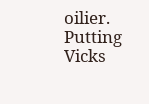oilier. Putting Vicks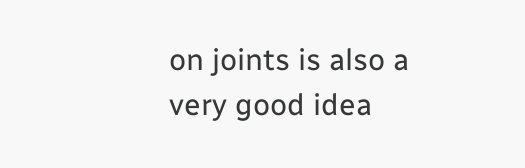on joints is also a very good idea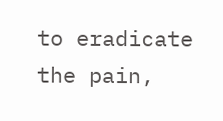to eradicate the pain,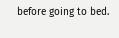before going to bed.